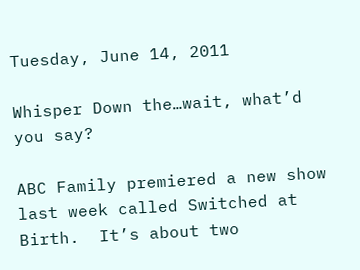Tuesday, June 14, 2011

Whisper Down the…wait, what’d you say?

ABC Family premiered a new show last week called Switched at Birth.  It’s about two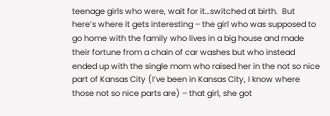teenage girls who were, wait for it…switched at birth.  But here’s where it gets interesting – the girl who was supposed to go home with the family who lives in a big house and made their fortune from a chain of car washes but who instead ended up with the single mom who raised her in the not so nice part of Kansas City (I’ve been in Kansas City, I know where those not so nice parts are) – that girl, she got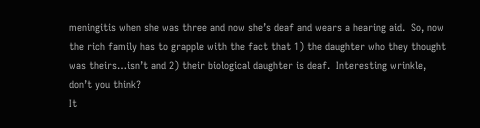meningitis when she was three and now she’s deaf and wears a hearing aid.  So, now the rich family has to grapple with the fact that 1) the daughter who they thought was theirs…isn’t and 2) their biological daughter is deaf.  Interesting wrinkle, don’t you think?
It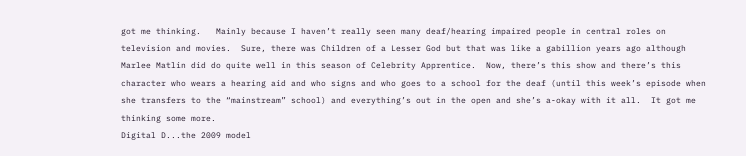got me thinking.   Mainly because I haven’t really seen many deaf/hearing impaired people in central roles on television and movies.  Sure, there was Children of a Lesser God but that was like a gabillion years ago although Marlee Matlin did do quite well in this season of Celebrity Apprentice.  Now, there’s this show and there’s this character who wears a hearing aid and who signs and who goes to a school for the deaf (until this week’s episode when she transfers to the “mainstream” school) and everything’s out in the open and she’s a-okay with it all.  It got me thinking some more.
Digital D...the 2009 model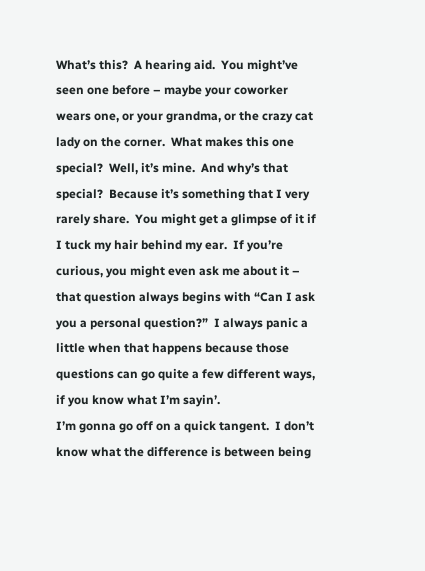What’s this?  A hearing aid.  You might’ve seen one before – maybe your coworker wears one, or your grandma, or the crazy cat lady on the corner.  What makes this one special?  Well, it’s mine.  And why’s that special?  Because it’s something that I very rarely share.  You might get a glimpse of it if I tuck my hair behind my ear.  If you’re curious, you might even ask me about it – that question always begins with “Can I ask you a personal question?”  I always panic a little when that happens because those questions can go quite a few different ways, if you know what I’m sayin’.
I’m gonna go off on a quick tangent.  I don’t know what the difference is between being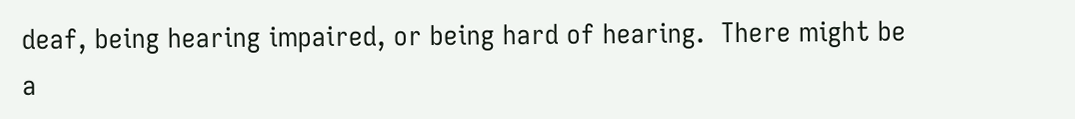deaf, being hearing impaired, or being hard of hearing.  There might be a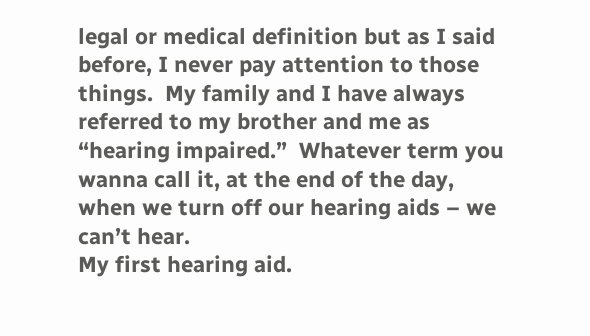legal or medical definition but as I said before, I never pay attention to those things.  My family and I have always referred to my brother and me as “hearing impaired.”  Whatever term you wanna call it, at the end of the day, when we turn off our hearing aids – we can’t hear.
My first hearing aid.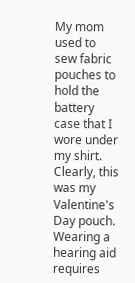My mom used to
sew fabric pouches to hold the battery
case that I wore under my shirt.
Clearly, this was my Valentine's Day pouch.
Wearing a hearing aid requires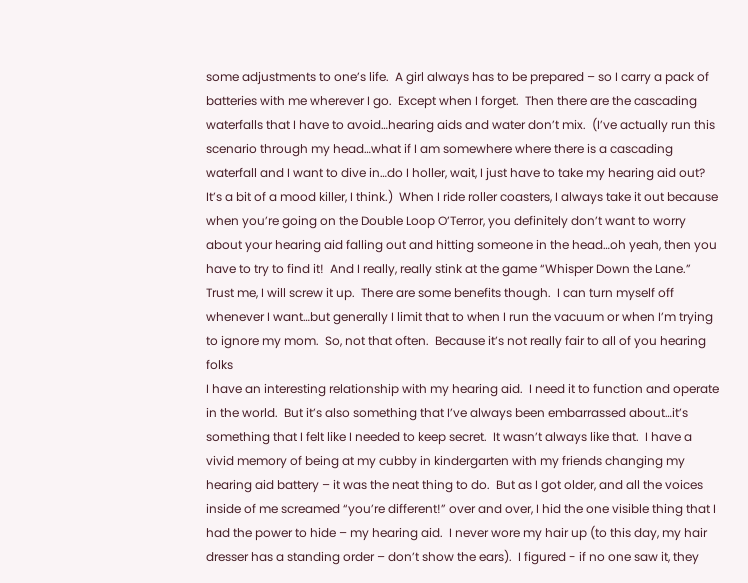some adjustments to one’s life.  A girl always has to be prepared – so I carry a pack of batteries with me wherever I go.  Except when I forget.  Then there are the cascading waterfalls that I have to avoid…hearing aids and water don’t mix.  (I’ve actually run this scenario through my head…what if I am somewhere where there is a cascading waterfall and I want to dive in…do I holler, wait, I just have to take my hearing aid out?  It’s a bit of a mood killer, I think.)  When I ride roller coasters, I always take it out because when you’re going on the Double Loop O’Terror, you definitely don’t want to worry about your hearing aid falling out and hitting someone in the head…oh yeah, then you have to try to find it!  And I really, really stink at the game “Whisper Down the Lane.”  Trust me, I will screw it up.  There are some benefits though.  I can turn myself off whenever I want…but generally I limit that to when I run the vacuum or when I’m trying to ignore my mom.  So, not that often.  Because it’s not really fair to all of you hearing folks
I have an interesting relationship with my hearing aid.  I need it to function and operate in the world.  But it’s also something that I’ve always been embarrassed about…it’s something that I felt like I needed to keep secret.  It wasn’t always like that.  I have a vivid memory of being at my cubby in kindergarten with my friends changing my hearing aid battery – it was the neat thing to do.  But as I got older, and all the voices inside of me screamed “you’re different!” over and over, I hid the one visible thing that I had the power to hide – my hearing aid.  I never wore my hair up (to this day, my hair dresser has a standing order – don’t show the ears).  I figured - if no one saw it, they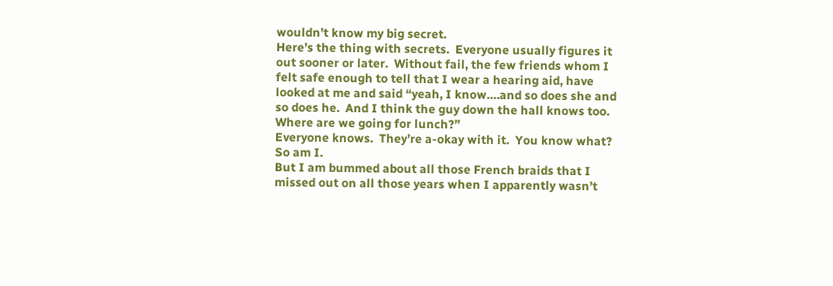wouldn’t know my big secret.
Here’s the thing with secrets.  Everyone usually figures it out sooner or later.  Without fail, the few friends whom I felt safe enough to tell that I wear a hearing aid, have looked at me and said “yeah, I know….and so does she and so does he.  And I think the guy down the hall knows too.  Where are we going for lunch?”
Everyone knows.  They’re a-okay with it.  You know what?  So am I.
But I am bummed about all those French braids that I missed out on all those years when I apparently wasn’t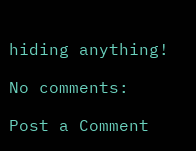hiding anything!

No comments:

Post a Comment